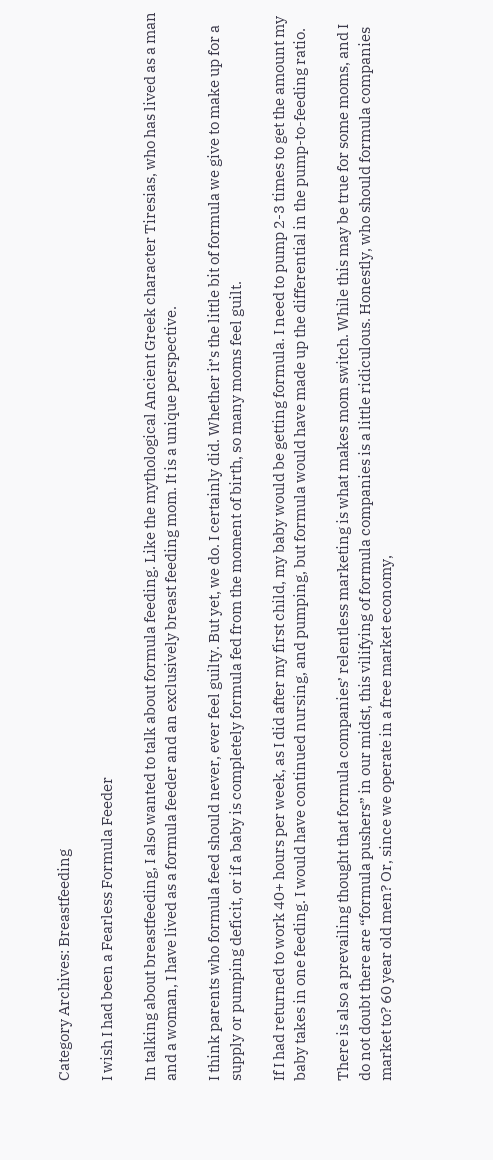Category Archives: Breastfeeding

I wish I had been a Fearless Formula Feeder

In talking about breastfeeding, I also wanted to talk about formula feeding. Like the mythological Ancient Greek character Tiresias, who has lived as a man and a woman, I have lived as a formula feeder and an exclusively breast feeding mom. It is a unique perspective.

I think parents who formula feed should never, ever feel guilty. But yet, we do. I certainly did. Whether it’s the little bit of formula we give to make up for a supply or pumping deficit, or if a baby is completely formula fed from the moment of birth, so many moms feel guilt.

If I had returned to work 40+ hours per week, as I did after my first child, my baby would be getting formula. I need to pump 2-3 times to get the amount my baby takes in one feeding. I would have continued nursing, and pumping, but formula would have made up the differential in the pump-to-feeding ratio.

There is also a prevailing thought that formula companies’ relentless marketing is what makes mom switch. While this may be true for some moms, and I do not doubt there are “formula pushers” in our midst, this vilifying of formula companies is a little ridiculous. Honestly, who should formula companies market to? 60 year old men? Or, since we operate in a free market economy,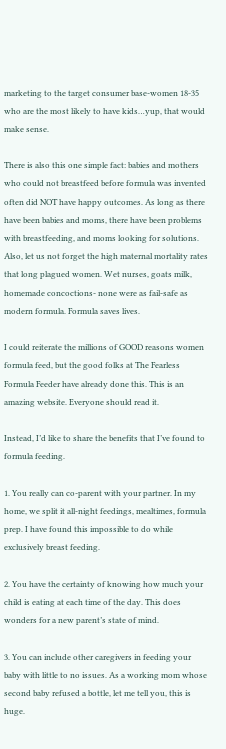marketing to the target consumer base-women 18-35 who are the most likely to have kids…yup, that would make sense.

There is also this one simple fact: babies and mothers who could not breastfeed before formula was invented often did NOT have happy outcomes. As long as there have been babies and moms, there have been problems with breastfeeding, and moms looking for solutions. Also, let us not forget the high maternal mortality rates that long plagued women. Wet nurses, goats milk, homemade concoctions- none were as fail-safe as modern formula. Formula saves lives.

I could reiterate the millions of GOOD reasons women formula feed, but the good folks at The Fearless Formula Feeder have already done this. This is an amazing website. Everyone should read it.

Instead, I’d like to share the benefits that I’ve found to formula feeding.

1. You really can co-parent with your partner. In my home, we split it all-night feedings, mealtimes, formula prep. I have found this impossible to do while exclusively breast feeding.

2. You have the certainty of knowing how much your child is eating at each time of the day. This does wonders for a new parent’s state of mind.

3. You can include other caregivers in feeding your baby with little to no issues. As a working mom whose second baby refused a bottle, let me tell you, this is huge.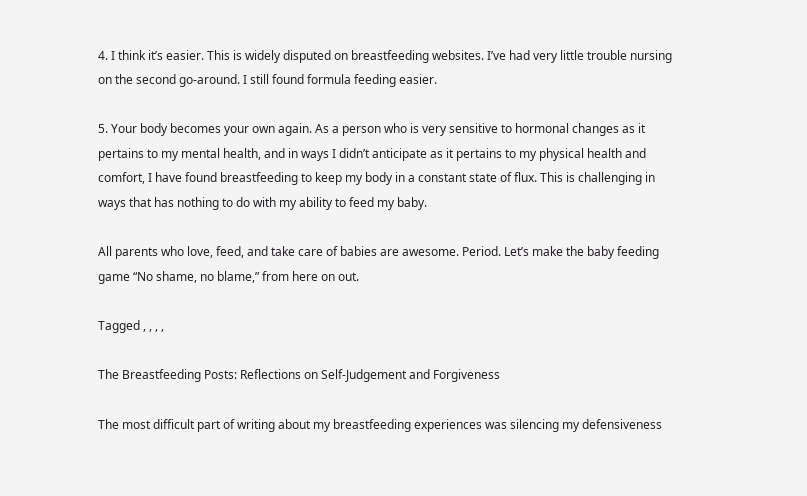4. I think it’s easier. This is widely disputed on breastfeeding websites. I’ve had very little trouble nursing on the second go-around. I still found formula feeding easier.

5. Your body becomes your own again. As a person who is very sensitive to hormonal changes as it pertains to my mental health, and in ways I didn’t anticipate as it pertains to my physical health and comfort, I have found breastfeeding to keep my body in a constant state of flux. This is challenging in ways that has nothing to do with my ability to feed my baby.

All parents who love, feed, and take care of babies are awesome. Period. Let’s make the baby feeding game “No shame, no blame,” from here on out.

Tagged , , , ,

The Breastfeeding Posts: Reflections on Self-Judgement and Forgiveness

The most difficult part of writing about my breastfeeding experiences was silencing my defensiveness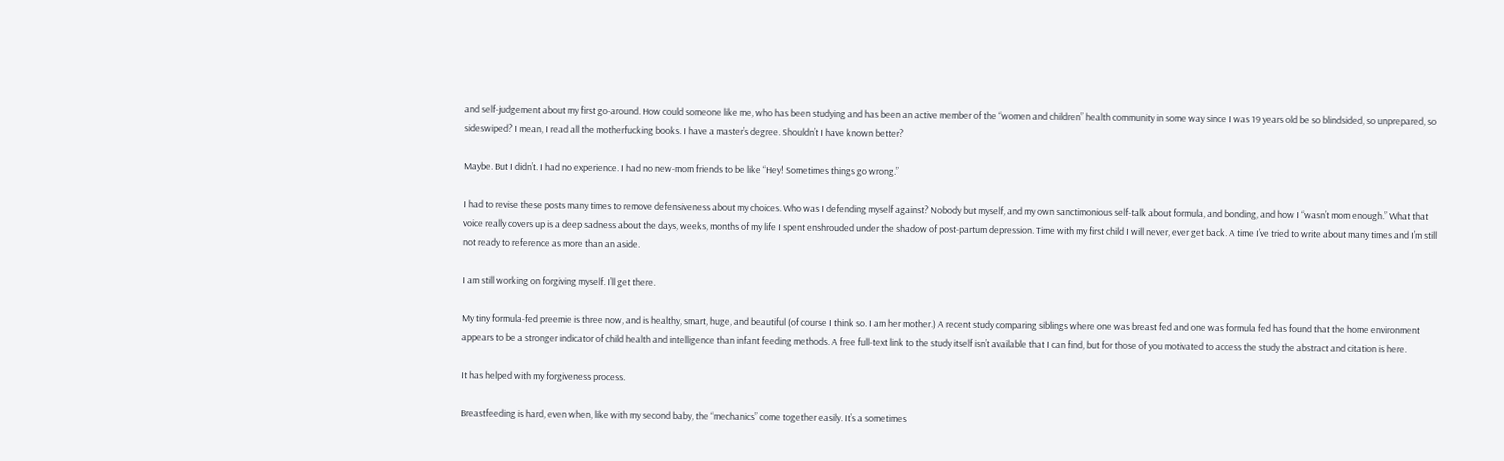and self-judgement about my first go-around. How could someone like me, who has been studying and has been an active member of the “women and children” health community in some way since I was 19 years old be so blindsided, so unprepared, so sideswiped? I mean, I read all the motherfucking books. I have a master’s degree. Shouldn’t I have known better?

Maybe. But I didn’t. I had no experience. I had no new-mom friends to be like “Hey! Sometimes things go wrong.”

I had to revise these posts many times to remove defensiveness about my choices. Who was I defending myself against? Nobody but myself, and my own sanctimonious self-talk about formula, and bonding, and how I “wasn’t mom enough.” What that voice really covers up is a deep sadness about the days, weeks, months of my life I spent enshrouded under the shadow of post-partum depression. Time with my first child I will never, ever get back. A time I’ve tried to write about many times and I’m still not ready to reference as more than an aside.

I am still working on forgiving myself. I’ll get there.

My tiny formula-fed preemie is three now, and is healthy, smart, huge, and beautiful (of course I think so. I am her mother.) A recent study comparing siblings where one was breast fed and one was formula fed has found that the home environment appears to be a stronger indicator of child health and intelligence than infant feeding methods. A free full-text link to the study itself isn’t available that I can find, but for those of you motivated to access the study the abstract and citation is here.

It has helped with my forgiveness process.

Breastfeeding is hard, even when, like with my second baby, the “mechanics” come together easily. It’s a sometimes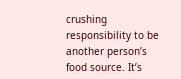crushing responsibility to be another person’s food source. It’s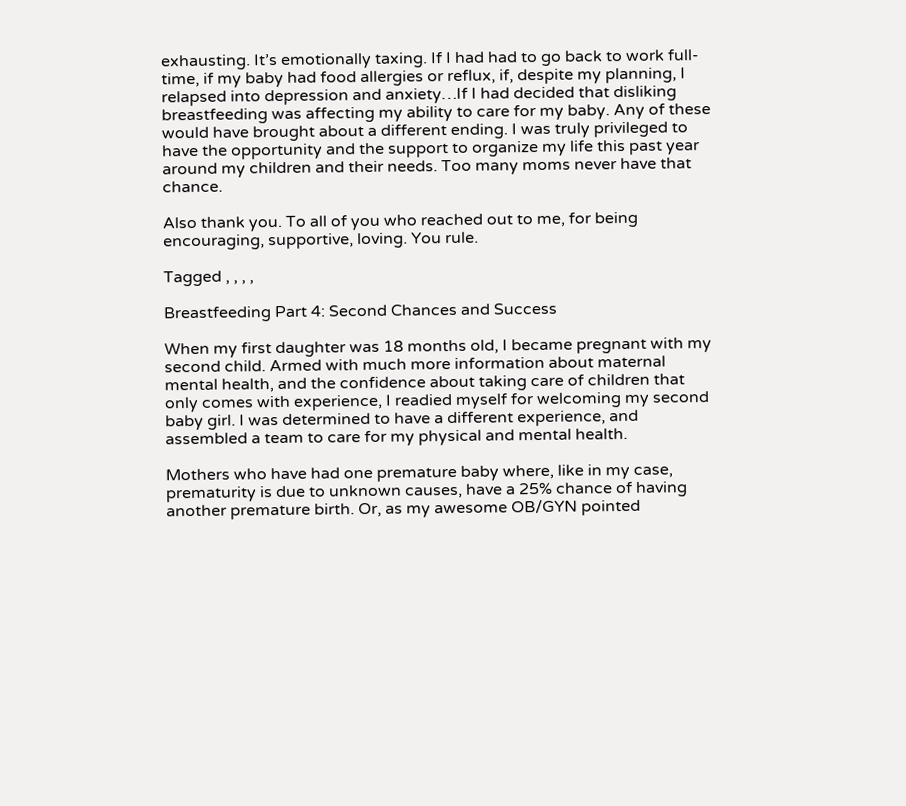exhausting. It’s emotionally taxing. If I had had to go back to work full-time, if my baby had food allergies or reflux, if, despite my planning, I relapsed into depression and anxiety…If I had decided that disliking breastfeeding was affecting my ability to care for my baby. Any of these would have brought about a different ending. I was truly privileged to have the opportunity and the support to organize my life this past year around my children and their needs. Too many moms never have that chance.

Also thank you. To all of you who reached out to me, for being encouraging, supportive, loving. You rule.

Tagged , , , ,

Breastfeeding Part 4: Second Chances and Success

When my first daughter was 18 months old, I became pregnant with my second child. Armed with much more information about maternal mental health, and the confidence about taking care of children that only comes with experience, I readied myself for welcoming my second baby girl. I was determined to have a different experience, and assembled a team to care for my physical and mental health.

Mothers who have had one premature baby where, like in my case, prematurity is due to unknown causes, have a 25% chance of having another premature birth. Or, as my awesome OB/GYN pointed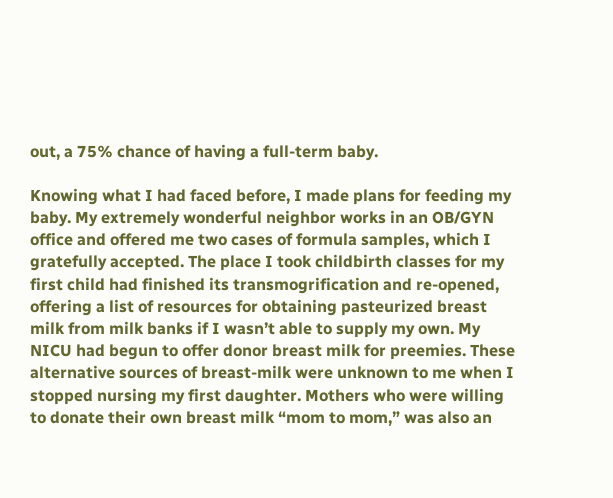out, a 75% chance of having a full-term baby.

Knowing what I had faced before, I made plans for feeding my baby. My extremely wonderful neighbor works in an OB/GYN office and offered me two cases of formula samples, which I gratefully accepted. The place I took childbirth classes for my first child had finished its transmogrification and re-opened, offering a list of resources for obtaining pasteurized breast milk from milk banks if I wasn’t able to supply my own. My NICU had begun to offer donor breast milk for preemies. These alternative sources of breast-milk were unknown to me when I stopped nursing my first daughter. Mothers who were willing to donate their own breast milk “mom to mom,” was also an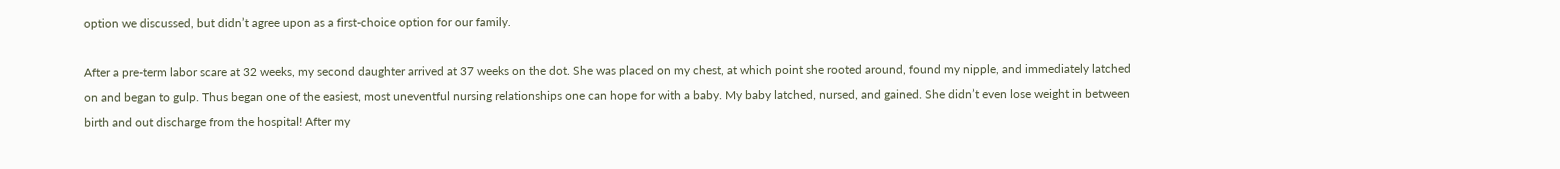option we discussed, but didn’t agree upon as a first-choice option for our family.

After a pre-term labor scare at 32 weeks, my second daughter arrived at 37 weeks on the dot. She was placed on my chest, at which point she rooted around, found my nipple, and immediately latched on and began to gulp. Thus began one of the easiest, most uneventful nursing relationships one can hope for with a baby. My baby latched, nursed, and gained. She didn’t even lose weight in between birth and out discharge from the hospital! After my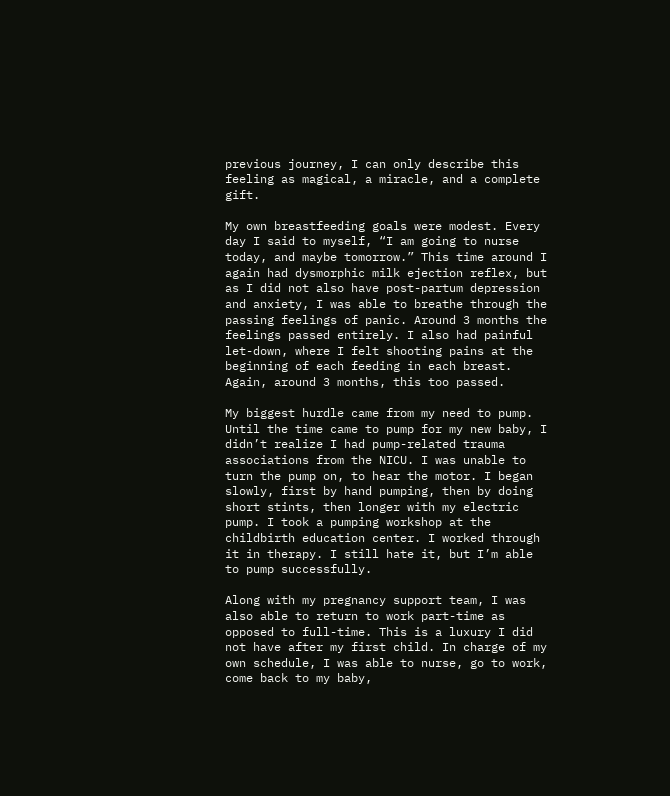previous journey, I can only describe this feeling as magical, a miracle, and a complete gift.

My own breastfeeding goals were modest. Every day I said to myself, “I am going to nurse today, and maybe tomorrow.” This time around I again had dysmorphic milk ejection reflex, but as I did not also have post-partum depression and anxiety, I was able to breathe through the passing feelings of panic. Around 3 months the feelings passed entirely. I also had painful let-down, where I felt shooting pains at the beginning of each feeding in each breast. Again, around 3 months, this too passed.

My biggest hurdle came from my need to pump. Until the time came to pump for my new baby, I didn’t realize I had pump-related trauma associations from the NICU. I was unable to turn the pump on, to hear the motor. I began slowly, first by hand pumping, then by doing short stints, then longer with my electric pump. I took a pumping workshop at the childbirth education center. I worked through it in therapy. I still hate it, but I’m able to pump successfully.

Along with my pregnancy support team, I was also able to return to work part-time as opposed to full-time. This is a luxury I did not have after my first child. In charge of my own schedule, I was able to nurse, go to work, come back to my baby,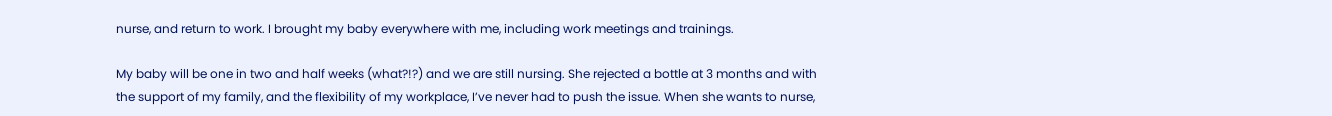nurse, and return to work. I brought my baby everywhere with me, including work meetings and trainings.

My baby will be one in two and half weeks (what?!?) and we are still nursing. She rejected a bottle at 3 months and with the support of my family, and the flexibility of my workplace, I’ve never had to push the issue. When she wants to nurse,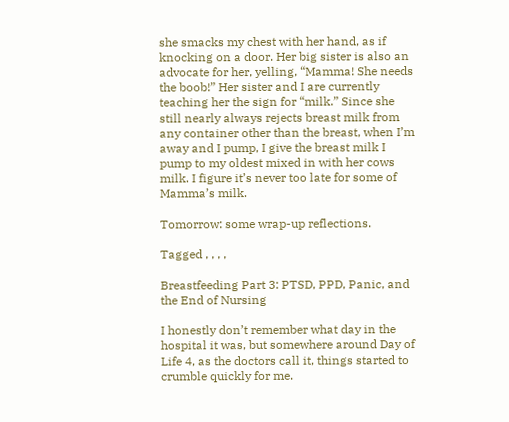she smacks my chest with her hand, as if knocking on a door. Her big sister is also an advocate for her, yelling, “Mamma! She needs the boob!” Her sister and I are currently teaching her the sign for “milk.” Since she still nearly always rejects breast milk from any container other than the breast, when I’m away and I pump, I give the breast milk I pump to my oldest mixed in with her cows milk. I figure it’s never too late for some of Mamma’s milk.

Tomorrow: some wrap-up reflections.

Tagged , , , ,

Breastfeeding Part 3: PTSD, PPD, Panic, and the End of Nursing

I honestly don’t remember what day in the hospital it was, but somewhere around Day of Life 4, as the doctors call it, things started to crumble quickly for me.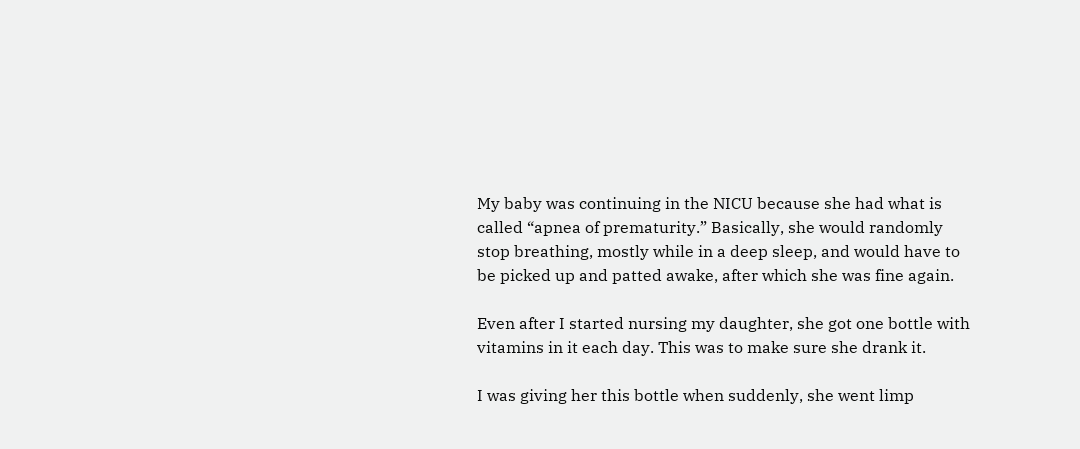My baby was continuing in the NICU because she had what is called “apnea of prematurity.” Basically, she would randomly stop breathing, mostly while in a deep sleep, and would have to be picked up and patted awake, after which she was fine again.

Even after I started nursing my daughter, she got one bottle with vitamins in it each day. This was to make sure she drank it.

I was giving her this bottle when suddenly, she went limp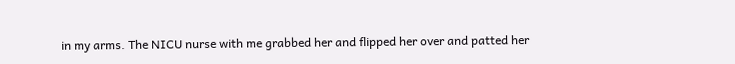in my arms. The NICU nurse with me grabbed her and flipped her over and patted her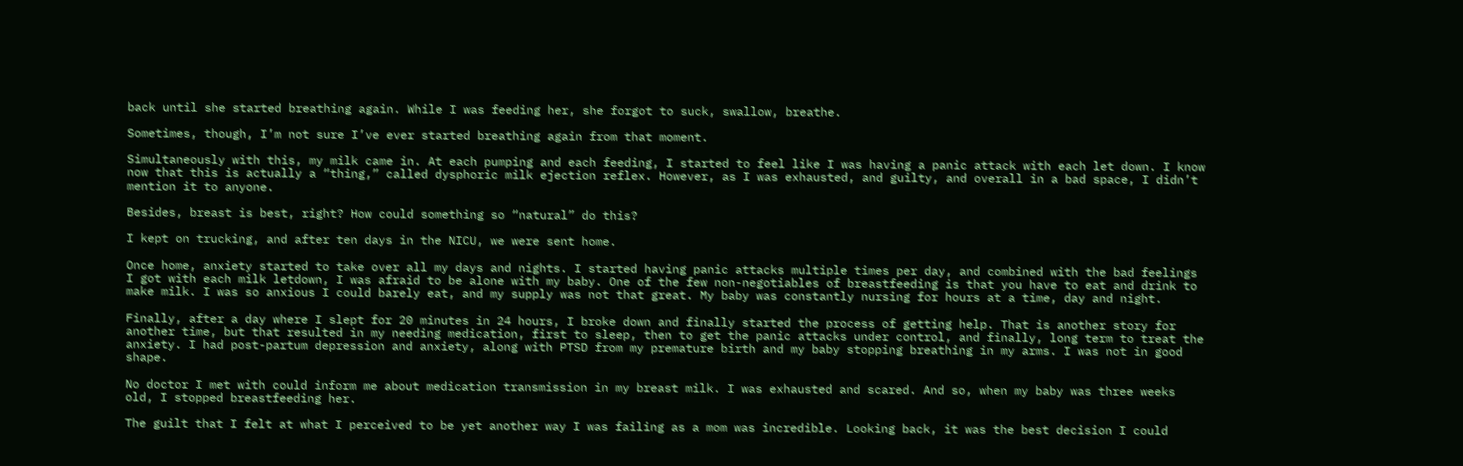back until she started breathing again. While I was feeding her, she forgot to suck, swallow, breathe.

Sometimes, though, I’m not sure I’ve ever started breathing again from that moment.

Simultaneously with this, my milk came in. At each pumping and each feeding, I started to feel like I was having a panic attack with each let down. I know now that this is actually a “thing,” called dysphoric milk ejection reflex. However, as I was exhausted, and guilty, and overall in a bad space, I didn’t mention it to anyone.

Besides, breast is best, right? How could something so “natural” do this?

I kept on trucking, and after ten days in the NICU, we were sent home.

Once home, anxiety started to take over all my days and nights. I started having panic attacks multiple times per day, and combined with the bad feelings I got with each milk letdown, I was afraid to be alone with my baby. One of the few non-negotiables of breastfeeding is that you have to eat and drink to make milk. I was so anxious I could barely eat, and my supply was not that great. My baby was constantly nursing for hours at a time, day and night.

Finally, after a day where I slept for 20 minutes in 24 hours, I broke down and finally started the process of getting help. That is another story for another time, but that resulted in my needing medication, first to sleep, then to get the panic attacks under control, and finally, long term to treat the anxiety. I had post-partum depression and anxiety, along with PTSD from my premature birth and my baby stopping breathing in my arms. I was not in good shape.

No doctor I met with could inform me about medication transmission in my breast milk. I was exhausted and scared. And so, when my baby was three weeks old, I stopped breastfeeding her.

The guilt that I felt at what I perceived to be yet another way I was failing as a mom was incredible. Looking back, it was the best decision I could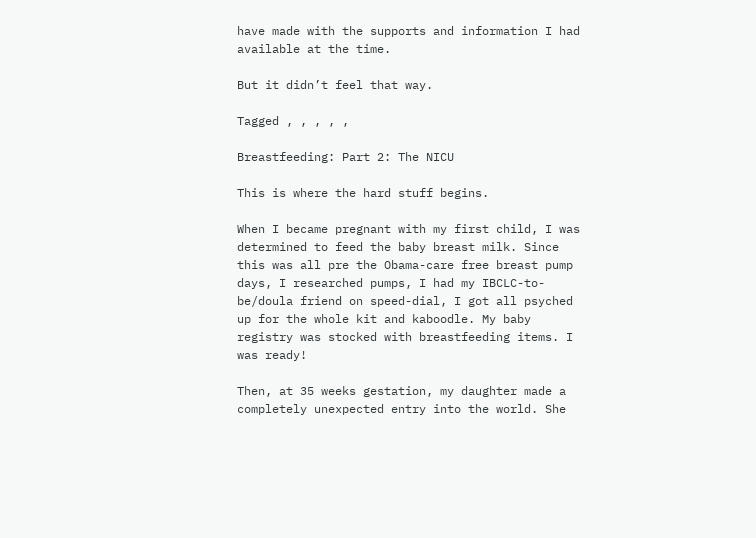have made with the supports and information I had available at the time.

But it didn’t feel that way.

Tagged , , , , ,

Breastfeeding: Part 2: The NICU

This is where the hard stuff begins.

When I became pregnant with my first child, I was determined to feed the baby breast milk. Since this was all pre the Obama-care free breast pump days, I researched pumps, I had my IBCLC-to-be/doula friend on speed-dial, I got all psyched up for the whole kit and kaboodle. My baby registry was stocked with breastfeeding items. I was ready!

Then, at 35 weeks gestation, my daughter made a completely unexpected entry into the world. She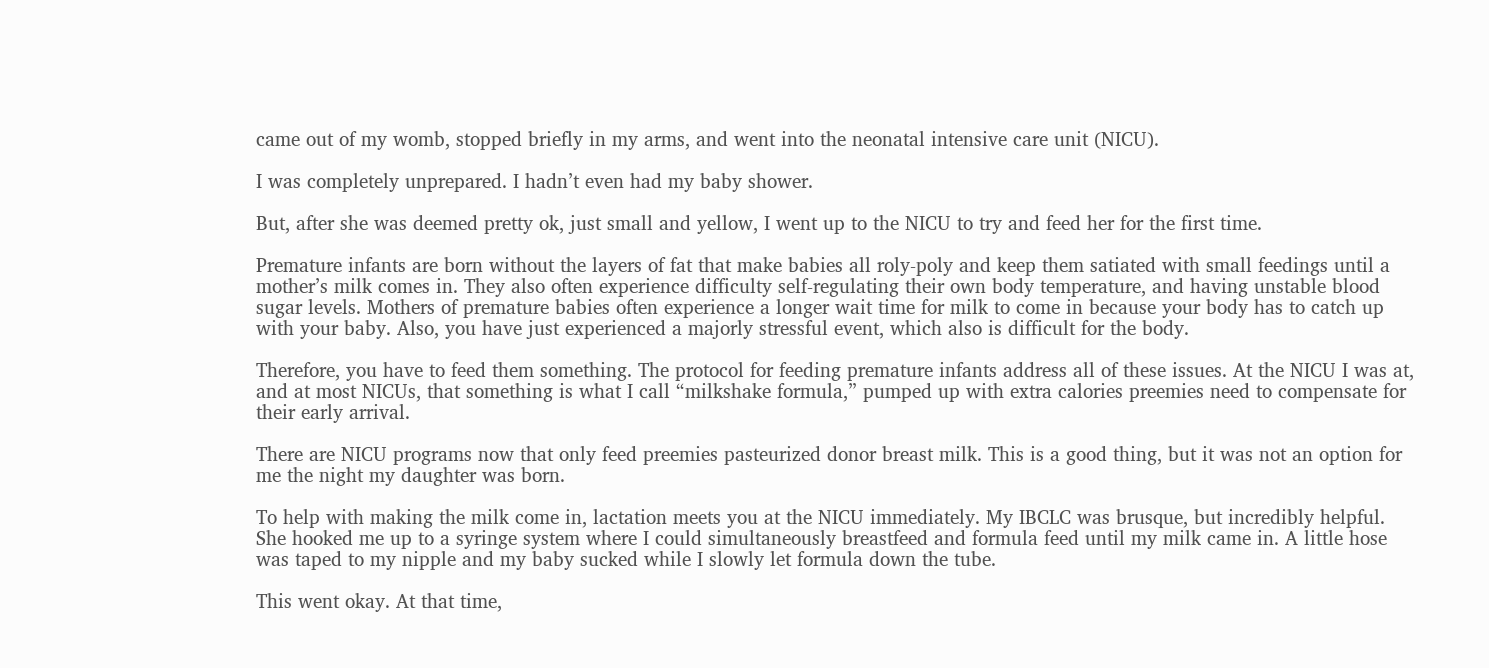came out of my womb, stopped briefly in my arms, and went into the neonatal intensive care unit (NICU).

I was completely unprepared. I hadn’t even had my baby shower.

But, after she was deemed pretty ok, just small and yellow, I went up to the NICU to try and feed her for the first time.

Premature infants are born without the layers of fat that make babies all roly-poly and keep them satiated with small feedings until a mother’s milk comes in. They also often experience difficulty self-regulating their own body temperature, and having unstable blood sugar levels. Mothers of premature babies often experience a longer wait time for milk to come in because your body has to catch up with your baby. Also, you have just experienced a majorly stressful event, which also is difficult for the body.

Therefore, you have to feed them something. The protocol for feeding premature infants address all of these issues. At the NICU I was at, and at most NICUs, that something is what I call “milkshake formula,” pumped up with extra calories preemies need to compensate for their early arrival.

There are NICU programs now that only feed preemies pasteurized donor breast milk. This is a good thing, but it was not an option for me the night my daughter was born.

To help with making the milk come in, lactation meets you at the NICU immediately. My IBCLC was brusque, but incredibly helpful. She hooked me up to a syringe system where I could simultaneously breastfeed and formula feed until my milk came in. A little hose was taped to my nipple and my baby sucked while I slowly let formula down the tube.

This went okay. At that time,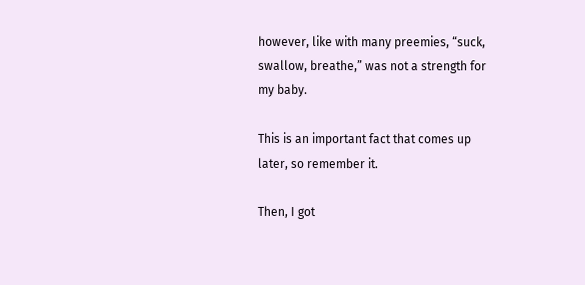however, like with many preemies, “suck, swallow, breathe,” was not a strength for my baby.

This is an important fact that comes up later, so remember it.

Then, I got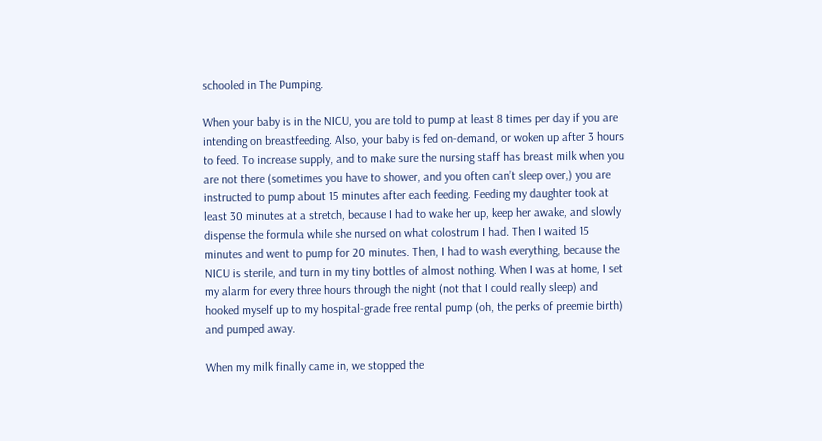schooled in The Pumping.

When your baby is in the NICU, you are told to pump at least 8 times per day if you are intending on breastfeeding. Also, your baby is fed on-demand, or woken up after 3 hours to feed. To increase supply, and to make sure the nursing staff has breast milk when you are not there (sometimes you have to shower, and you often can’t sleep over,) you are instructed to pump about 15 minutes after each feeding. Feeding my daughter took at least 30 minutes at a stretch, because I had to wake her up, keep her awake, and slowly dispense the formula while she nursed on what colostrum I had. Then I waited 15 minutes and went to pump for 20 minutes. Then, I had to wash everything, because the NICU is sterile, and turn in my tiny bottles of almost nothing. When I was at home, I set my alarm for every three hours through the night (not that I could really sleep) and hooked myself up to my hospital-grade free rental pump (oh, the perks of preemie birth) and pumped away.

When my milk finally came in, we stopped the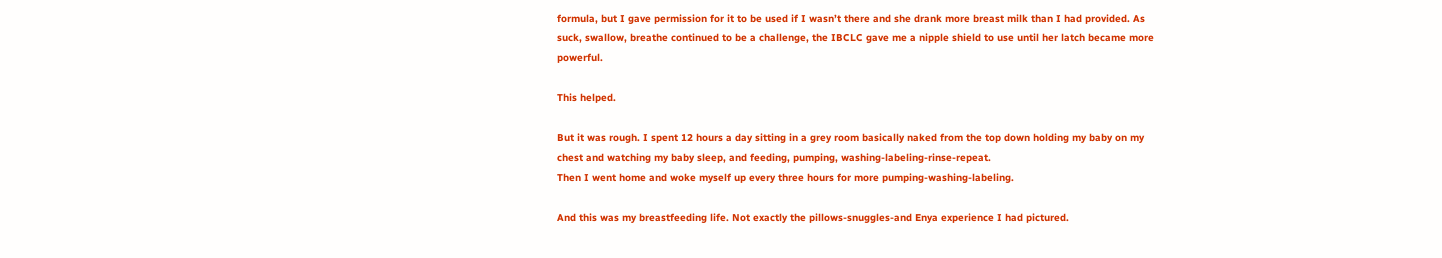formula, but I gave permission for it to be used if I wasn’t there and she drank more breast milk than I had provided. As suck, swallow, breathe continued to be a challenge, the IBCLC gave me a nipple shield to use until her latch became more powerful.

This helped.

But it was rough. I spent 12 hours a day sitting in a grey room basically naked from the top down holding my baby on my chest and watching my baby sleep, and feeding, pumping, washing-labeling-rinse-repeat.
Then I went home and woke myself up every three hours for more pumping-washing-labeling.

And this was my breastfeeding life. Not exactly the pillows-snuggles-and Enya experience I had pictured.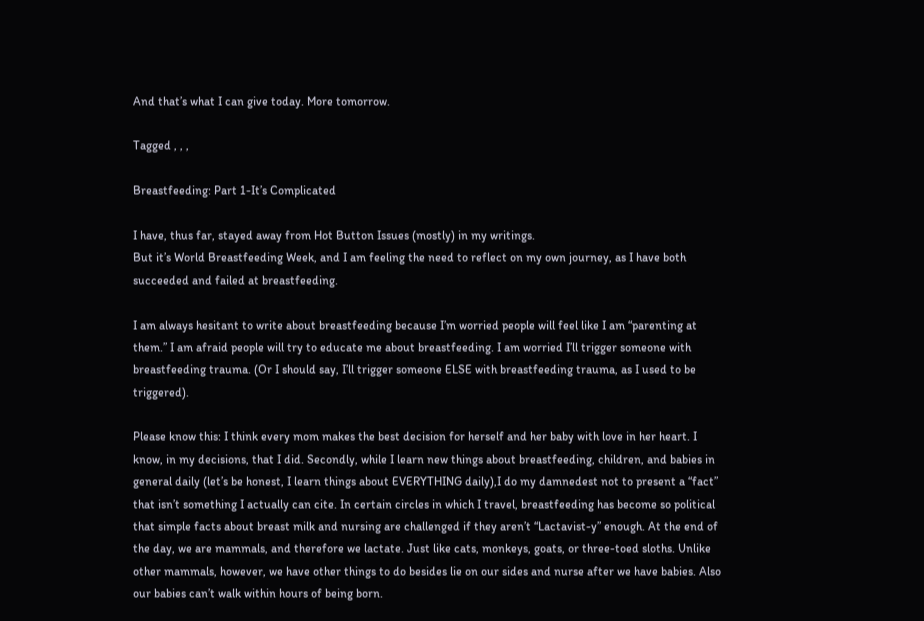And that’s what I can give today. More tomorrow.

Tagged , , ,

Breastfeeding: Part 1-It’s Complicated

I have, thus far, stayed away from Hot Button Issues (mostly) in my writings.
But it’s World Breastfeeding Week, and I am feeling the need to reflect on my own journey, as I have both succeeded and failed at breastfeeding.

I am always hesitant to write about breastfeeding because I’m worried people will feel like I am “parenting at them.” I am afraid people will try to educate me about breastfeeding. I am worried I’ll trigger someone with breastfeeding trauma. (Or I should say, I’ll trigger someone ELSE with breastfeeding trauma, as I used to be triggered).

Please know this: I think every mom makes the best decision for herself and her baby with love in her heart. I know, in my decisions, that I did. Secondly, while I learn new things about breastfeeding, children, and babies in general daily (let’s be honest, I learn things about EVERYTHING daily),I do my damnedest not to present a “fact” that isn’t something I actually can cite. In certain circles in which I travel, breastfeeding has become so political that simple facts about breast milk and nursing are challenged if they aren’t “Lactavist-y” enough. At the end of the day, we are mammals, and therefore we lactate. Just like cats, monkeys, goats, or three-toed sloths. Unlike other mammals, however, we have other things to do besides lie on our sides and nurse after we have babies. Also our babies can’t walk within hours of being born.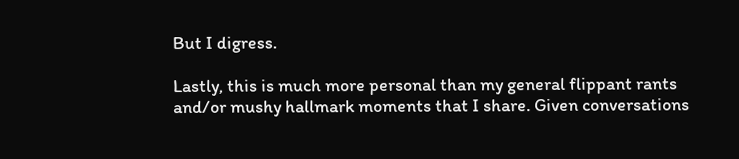But I digress.

Lastly, this is much more personal than my general flippant rants and/or mushy hallmark moments that I share. Given conversations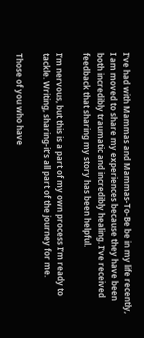I’ve had with Mammas and Mammas-To-Be be in my life recently, I am moved to share my experiences because they have been both incredibly traumatic and incredibly healing. I’ve received feedback that sharing my story has been helpful.

I’m nervous, but this is a part of my own process I’m ready to tackle. Writing, sharing-it’s all part of the journey for me.

Those of you who have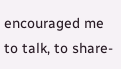encouraged me to talk, to share-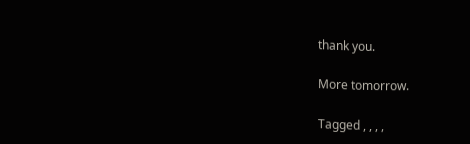thank you.

More tomorrow.

Tagged , , , ,